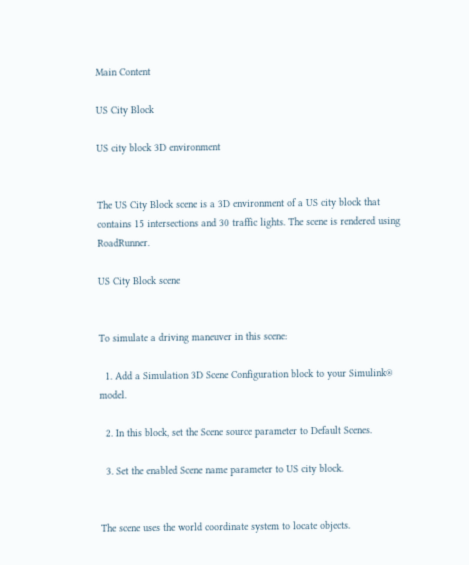Main Content

US City Block

US city block 3D environment


The US City Block scene is a 3D environment of a US city block that contains 15 intersections and 30 traffic lights. The scene is rendered using RoadRunner.

US City Block scene


To simulate a driving maneuver in this scene:

  1. Add a Simulation 3D Scene Configuration block to your Simulink® model.

  2. In this block, set the Scene source parameter to Default Scenes.

  3. Set the enabled Scene name parameter to US city block.


The scene uses the world coordinate system to locate objects.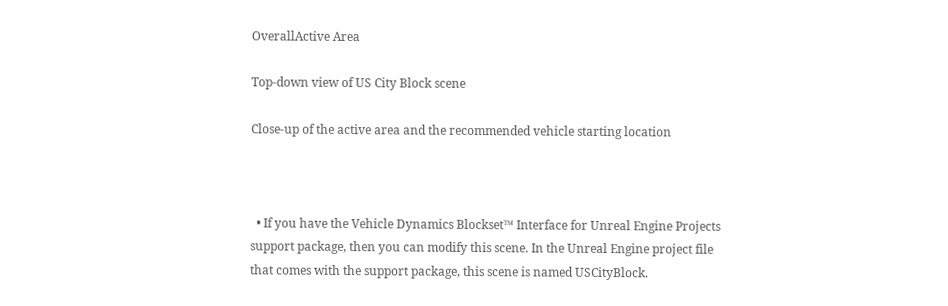OverallActive Area

Top-down view of US City Block scene

Close-up of the active area and the recommended vehicle starting location



  • If you have the Vehicle Dynamics Blockset™ Interface for Unreal Engine Projects support package, then you can modify this scene. In the Unreal Engine project file that comes with the support package, this scene is named USCityBlock.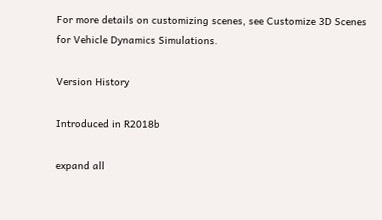For more details on customizing scenes, see Customize 3D Scenes for Vehicle Dynamics Simulations.

Version History

Introduced in R2018b

expand all